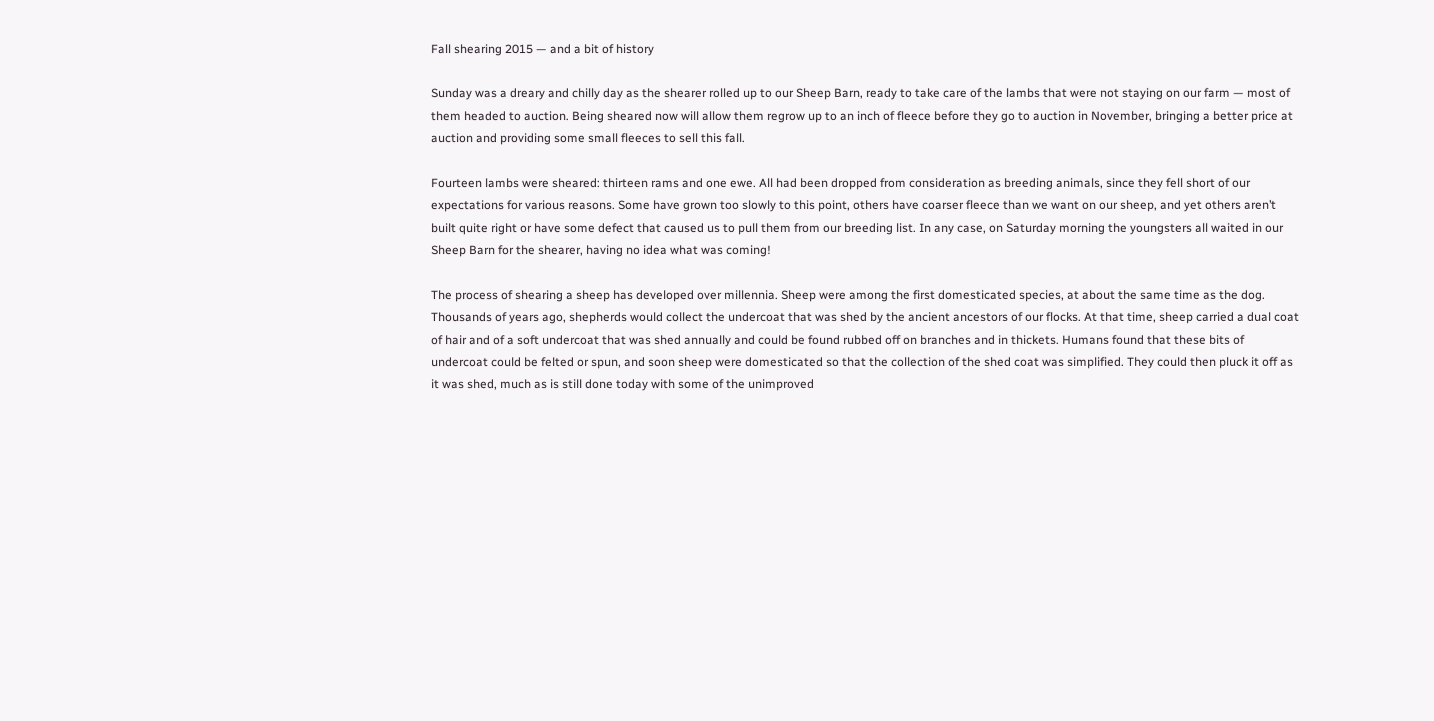Fall shearing 2015 — and a bit of history

Sunday was a dreary and chilly day as the shearer rolled up to our Sheep Barn, ready to take care of the lambs that were not staying on our farm — most of them headed to auction. Being sheared now will allow them regrow up to an inch of fleece before they go to auction in November, bringing a better price at auction and providing some small fleeces to sell this fall.

Fourteen lambs were sheared: thirteen rams and one ewe. All had been dropped from consideration as breeding animals, since they fell short of our expectations for various reasons. Some have grown too slowly to this point, others have coarser fleece than we want on our sheep, and yet others aren’t built quite right or have some defect that caused us to pull them from our breeding list. In any case, on Saturday morning the youngsters all waited in our Sheep Barn for the shearer, having no idea what was coming!

The process of shearing a sheep has developed over millennia. Sheep were among the first domesticated species, at about the same time as the dog. Thousands of years ago, shepherds would collect the undercoat that was shed by the ancient ancestors of our flocks. At that time, sheep carried a dual coat of hair and of a soft undercoat that was shed annually and could be found rubbed off on branches and in thickets. Humans found that these bits of undercoat could be felted or spun, and soon sheep were domesticated so that the collection of the shed coat was simplified. They could then pluck it off as it was shed, much as is still done today with some of the unimproved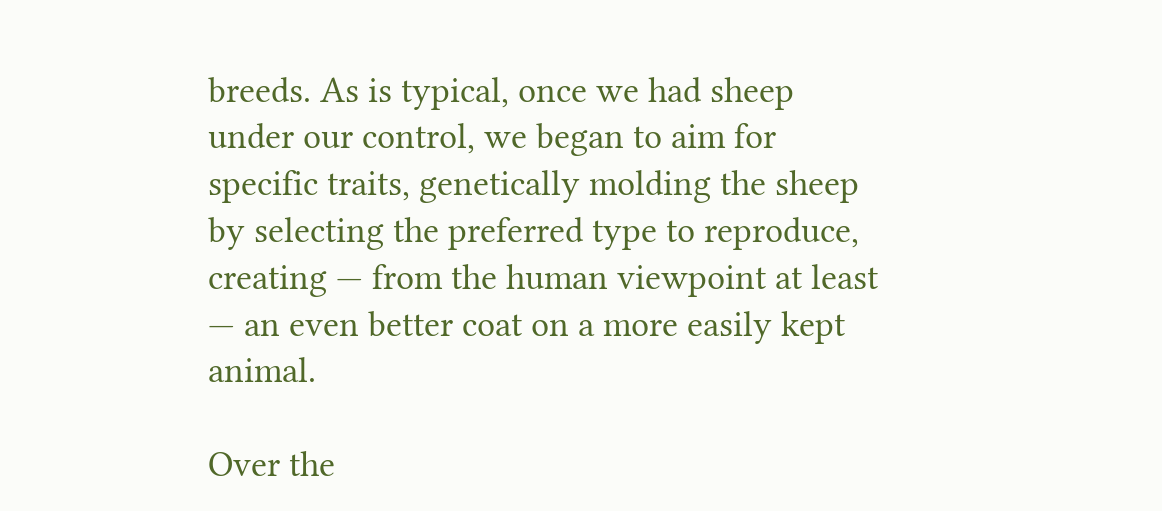breeds. As is typical, once we had sheep under our control, we began to aim for specific traits, genetically molding the sheep by selecting the preferred type to reproduce, creating — from the human viewpoint at least — an even better coat on a more easily kept animal.

Over the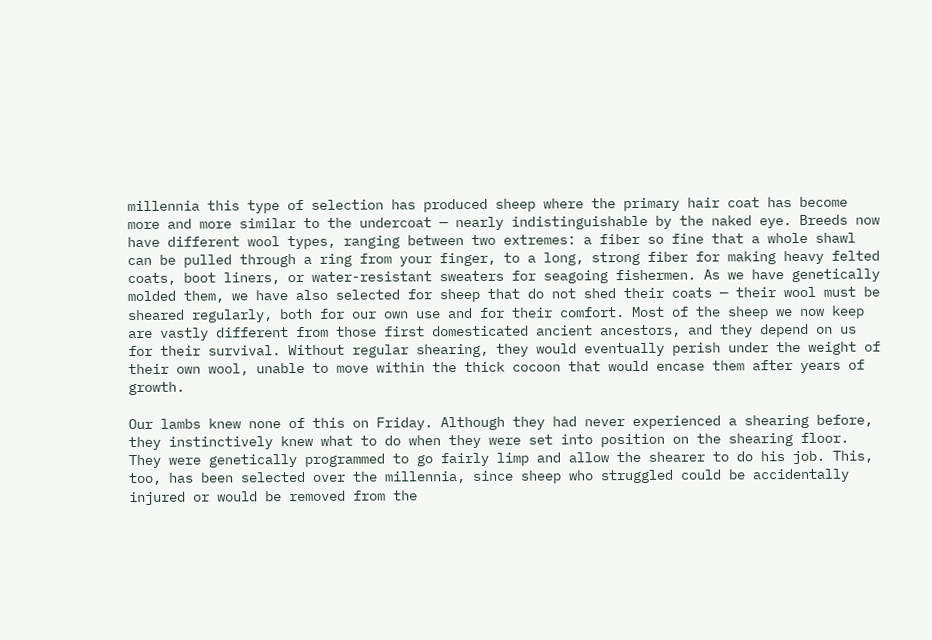millennia this type of selection has produced sheep where the primary hair coat has become more and more similar to the undercoat — nearly indistinguishable by the naked eye. Breeds now have different wool types, ranging between two extremes: a fiber so fine that a whole shawl can be pulled through a ring from your finger, to a long, strong fiber for making heavy felted coats, boot liners, or water-resistant sweaters for seagoing fishermen. As we have genetically molded them, we have also selected for sheep that do not shed their coats — their wool must be sheared regularly, both for our own use and for their comfort. Most of the sheep we now keep are vastly different from those first domesticated ancient ancestors, and they depend on us for their survival. Without regular shearing, they would eventually perish under the weight of their own wool, unable to move within the thick cocoon that would encase them after years of growth.

Our lambs knew none of this on Friday. Although they had never experienced a shearing before, they instinctively knew what to do when they were set into position on the shearing floor. They were genetically programmed to go fairly limp and allow the shearer to do his job. This, too, has been selected over the millennia, since sheep who struggled could be accidentally injured or would be removed from the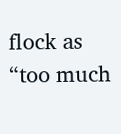flock as “too much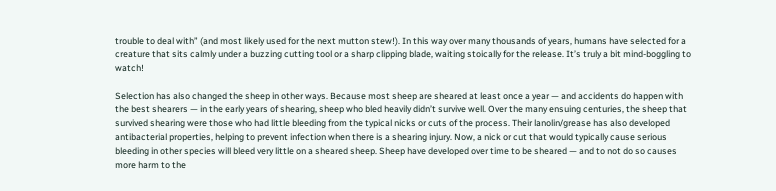trouble to deal with” (and most likely used for the next mutton stew!). In this way over many thousands of years, humans have selected for a creature that sits calmly under a buzzing cutting tool or a sharp clipping blade, waiting stoically for the release. It’s truly a bit mind-boggling to watch!

Selection has also changed the sheep in other ways. Because most sheep are sheared at least once a year — and accidents do happen with the best shearers — in the early years of shearing, sheep who bled heavily didn’t survive well. Over the many ensuing centuries, the sheep that survived shearing were those who had little bleeding from the typical nicks or cuts of the process. Their lanolin/grease has also developed antibacterial properties, helping to prevent infection when there is a shearing injury. Now, a nick or cut that would typically cause serious bleeding in other species will bleed very little on a sheared sheep. Sheep have developed over time to be sheared — and to not do so causes more harm to the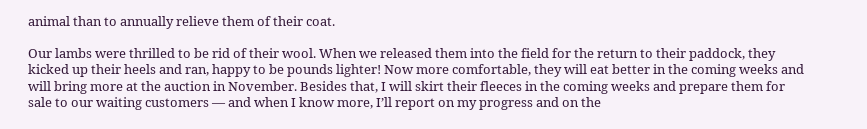animal than to annually relieve them of their coat.

Our lambs were thrilled to be rid of their wool. When we released them into the field for the return to their paddock, they kicked up their heels and ran, happy to be pounds lighter! Now more comfortable, they will eat better in the coming weeks and will bring more at the auction in November. Besides that, I will skirt their fleeces in the coming weeks and prepare them for sale to our waiting customers — and when I know more, I’ll report on my progress and on the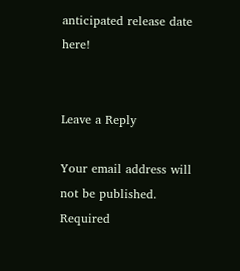anticipated release date here!


Leave a Reply

Your email address will not be published. Required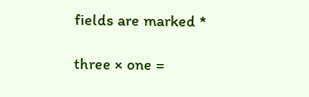fields are marked *

three × one =